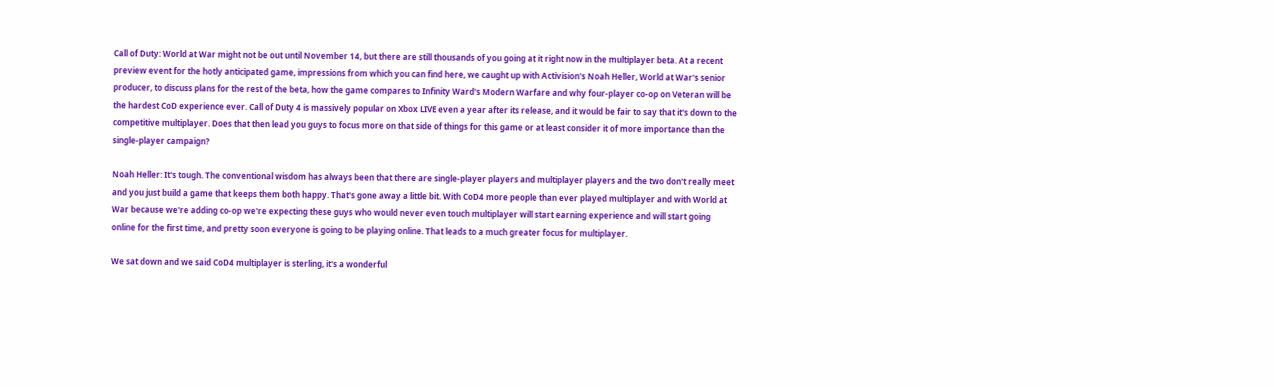Call of Duty: World at War might not be out until November 14, but there are still thousands of you going at it right now in the multiplayer beta. At a recent preview event for the hotly anticipated game, impressions from which you can find here, we caught up with Activision's Noah Heller, World at War's senior producer, to discuss plans for the rest of the beta, how the game compares to Infinity Ward's Modern Warfare and why four-player co-op on Veteran will be the hardest CoD experience ever. Call of Duty 4 is massively popular on Xbox LIVE even a year after its release, and it would be fair to say that it's down to the competitive multiplayer. Does that then lead you guys to focus more on that side of things for this game or at least consider it of more importance than the single-player campaign?

Noah Heller: It's tough. The conventional wisdom has always been that there are single-player players and multiplayer players and the two don't really meet and you just build a game that keeps them both happy. That's gone away a little bit. With CoD4 more people than ever played multiplayer and with World at War because we're adding co-op we're expecting these guys who would never even touch multiplayer will start earning experience and will start going online for the first time, and pretty soon everyone is going to be playing online. That leads to a much greater focus for multiplayer.

We sat down and we said CoD4 multiplayer is sterling, it's a wonderful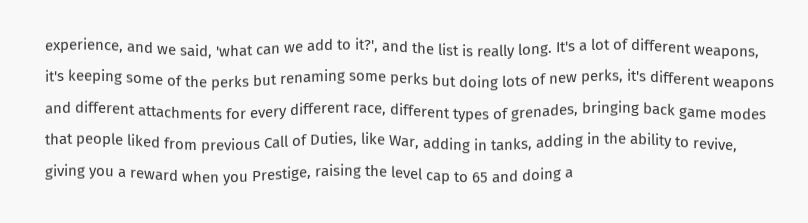experience, and we said, 'what can we add to it?', and the list is really long. It's a lot of different weapons, it's keeping some of the perks but renaming some perks but doing lots of new perks, it's different weapons and different attachments for every different race, different types of grenades, bringing back game modes that people liked from previous Call of Duties, like War, adding in tanks, adding in the ability to revive, giving you a reward when you Prestige, raising the level cap to 65 and doing a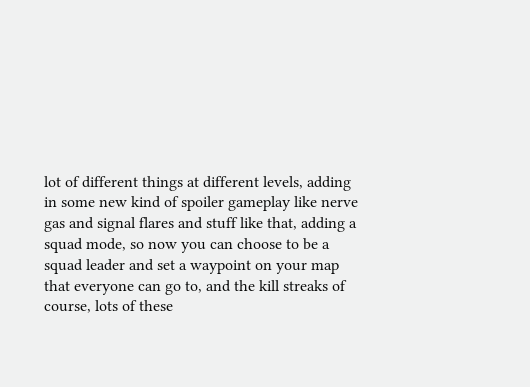lot of different things at different levels, adding in some new kind of spoiler gameplay like nerve gas and signal flares and stuff like that, adding a squad mode, so now you can choose to be a squad leader and set a waypoint on your map that everyone can go to, and the kill streaks of course, lots of these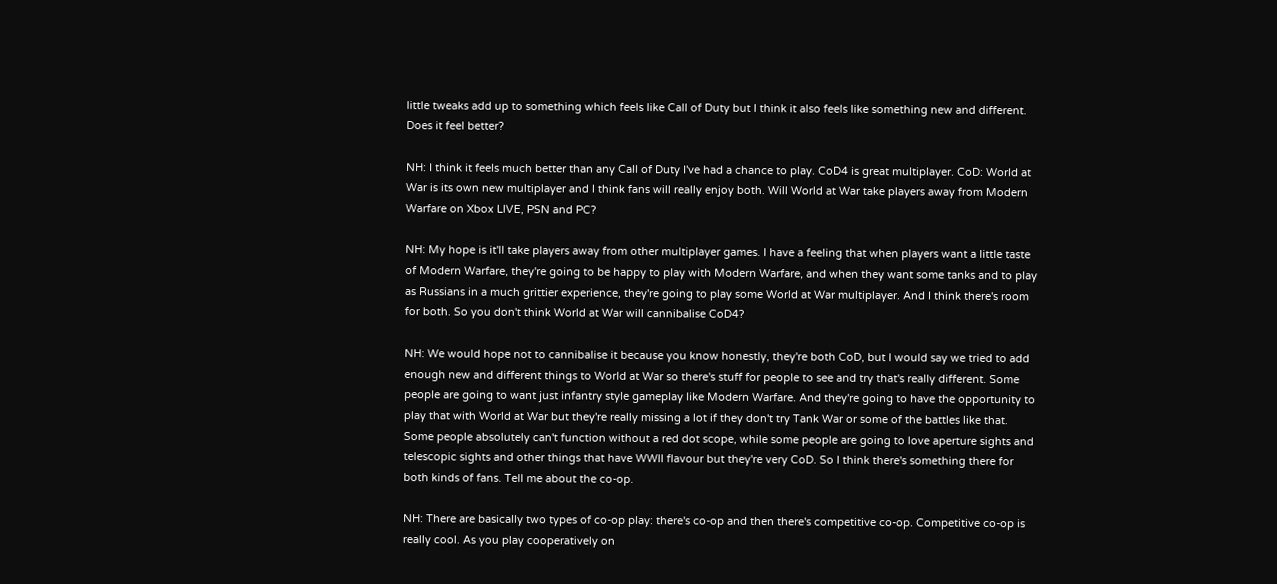little tweaks add up to something which feels like Call of Duty but I think it also feels like something new and different. Does it feel better?

NH: I think it feels much better than any Call of Duty I've had a chance to play. CoD4 is great multiplayer. CoD: World at War is its own new multiplayer and I think fans will really enjoy both. Will World at War take players away from Modern Warfare on Xbox LIVE, PSN and PC?

NH: My hope is it'll take players away from other multiplayer games. I have a feeling that when players want a little taste of Modern Warfare, they're going to be happy to play with Modern Warfare, and when they want some tanks and to play as Russians in a much grittier experience, they're going to play some World at War multiplayer. And I think there's room for both. So you don't think World at War will cannibalise CoD4?

NH: We would hope not to cannibalise it because you know honestly, they're both CoD, but I would say we tried to add enough new and different things to World at War so there's stuff for people to see and try that's really different. Some people are going to want just infantry style gameplay like Modern Warfare. And they're going to have the opportunity to play that with World at War but they're really missing a lot if they don't try Tank War or some of the battles like that. Some people absolutely can't function without a red dot scope, while some people are going to love aperture sights and telescopic sights and other things that have WWII flavour but they're very CoD. So I think there's something there for both kinds of fans. Tell me about the co-op.

NH: There are basically two types of co-op play: there's co-op and then there's competitive co-op. Competitive co-op is really cool. As you play cooperatively on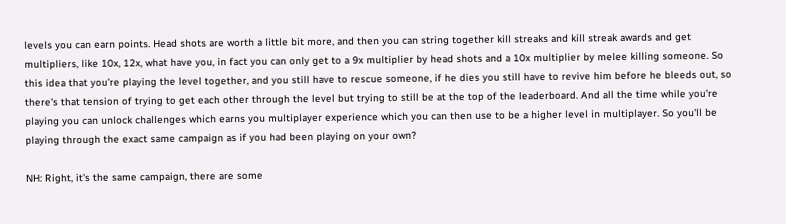levels you can earn points. Head shots are worth a little bit more, and then you can string together kill streaks and kill streak awards and get multipliers, like 10x, 12x, what have you, in fact you can only get to a 9x multiplier by head shots and a 10x multiplier by melee killing someone. So this idea that you're playing the level together, and you still have to rescue someone, if he dies you still have to revive him before he bleeds out, so there's that tension of trying to get each other through the level but trying to still be at the top of the leaderboard. And all the time while you're playing you can unlock challenges which earns you multiplayer experience which you can then use to be a higher level in multiplayer. So you'll be playing through the exact same campaign as if you had been playing on your own?

NH: Right, it's the same campaign, there are some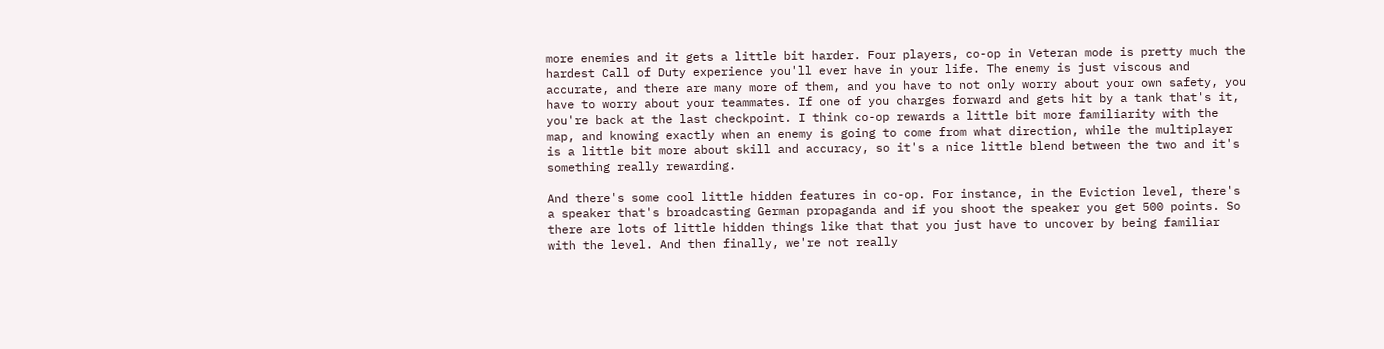more enemies and it gets a little bit harder. Four players, co-op in Veteran mode is pretty much the hardest Call of Duty experience you'll ever have in your life. The enemy is just viscous and accurate, and there are many more of them, and you have to not only worry about your own safety, you have to worry about your teammates. If one of you charges forward and gets hit by a tank that's it, you're back at the last checkpoint. I think co-op rewards a little bit more familiarity with the map, and knowing exactly when an enemy is going to come from what direction, while the multiplayer is a little bit more about skill and accuracy, so it's a nice little blend between the two and it's something really rewarding.

And there's some cool little hidden features in co-op. For instance, in the Eviction level, there's a speaker that's broadcasting German propaganda and if you shoot the speaker you get 500 points. So there are lots of little hidden things like that that you just have to uncover by being familiar with the level. And then finally, we're not really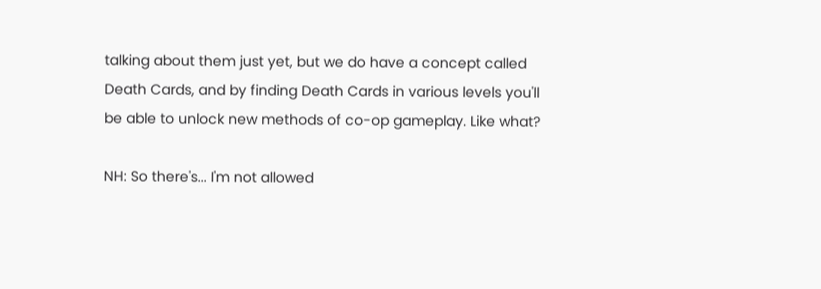talking about them just yet, but we do have a concept called Death Cards, and by finding Death Cards in various levels you'll be able to unlock new methods of co-op gameplay. Like what?

NH: So there's... I'm not allowed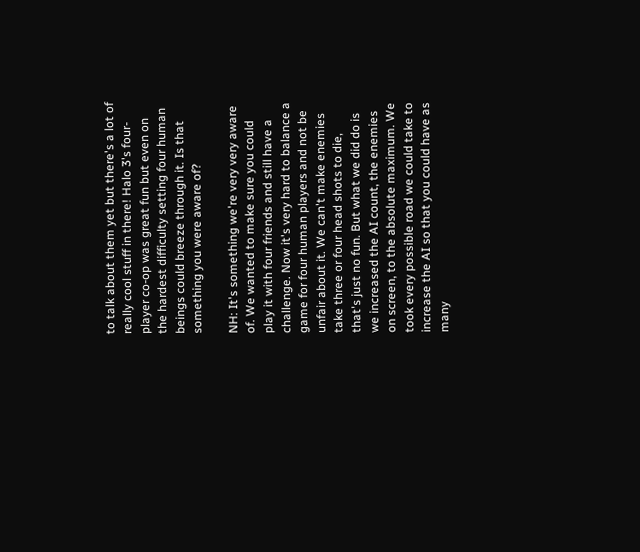to talk about them yet but there's a lot of really cool stuff in there! Halo 3's four-player co-op was great fun but even on the hardest difficulty setting four human beings could breeze through it. Is that something you were aware of?

NH: It's something we're very very aware of. We wanted to make sure you could play it with four friends and still have a challenge. Now it's very hard to balance a game for four human players and not be unfair about it. We can't make enemies take three or four head shots to die, that's just no fun. But what we did do is we increased the AI count, the enemies on screen, to the absolute maximum. We took every possible road we could take to increase the AI so that you could have as many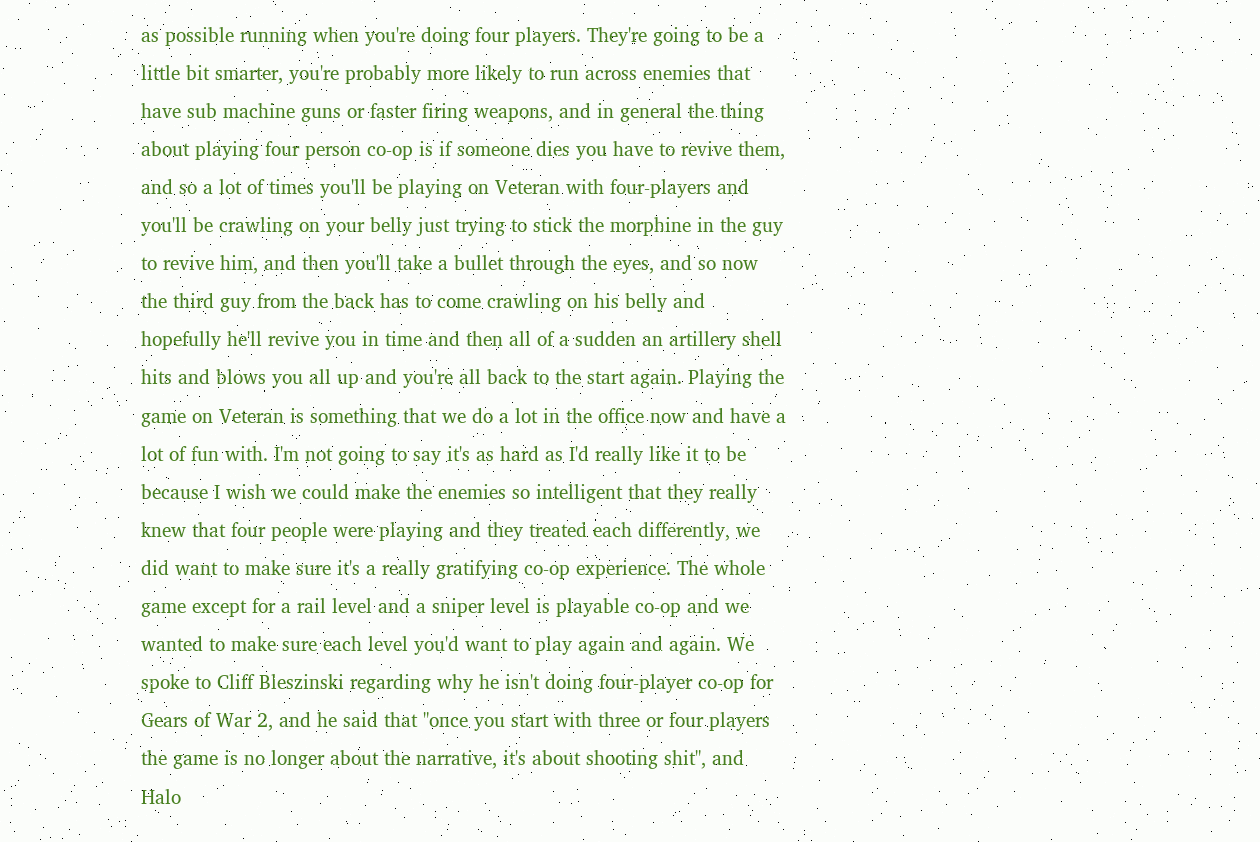as possible running when you're doing four players. They're going to be a little bit smarter, you're probably more likely to run across enemies that have sub machine guns or faster firing weapons, and in general the thing about playing four person co-op is if someone dies you have to revive them, and so a lot of times you'll be playing on Veteran with four-players and you'll be crawling on your belly just trying to stick the morphine in the guy to revive him, and then you'll take a bullet through the eyes, and so now the third guy from the back has to come crawling on his belly and hopefully he'll revive you in time and then all of a sudden an artillery shell hits and blows you all up and you're all back to the start again. Playing the game on Veteran is something that we do a lot in the office now and have a lot of fun with. I'm not going to say it's as hard as I'd really like it to be because I wish we could make the enemies so intelligent that they really knew that four people were playing and they treated each differently, we did want to make sure it's a really gratifying co-op experience. The whole game except for a rail level and a sniper level is playable co-op and we wanted to make sure each level you'd want to play again and again. We spoke to Cliff Bleszinski regarding why he isn't doing four-player co-op for Gears of War 2, and he said that "once you start with three or four players the game is no longer about the narrative, it's about shooting shit", and Halo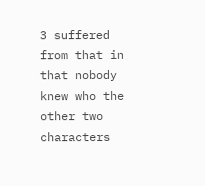3 suffered from that in that nobody knew who the other two characters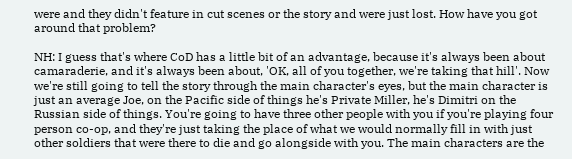were and they didn't feature in cut scenes or the story and were just lost. How have you got around that problem?

NH: I guess that's where CoD has a little bit of an advantage, because it's always been about camaraderie, and it's always been about, 'OK, all of you together, we're taking that hill'. Now we're still going to tell the story through the main character's eyes, but the main character is just an average Joe, on the Pacific side of things he's Private Miller, he's Dimitri on the Russian side of things. You're going to have three other people with you if you're playing four person co-op, and they're just taking the place of what we would normally fill in with just other soldiers that were there to die and go alongside with you. The main characters are the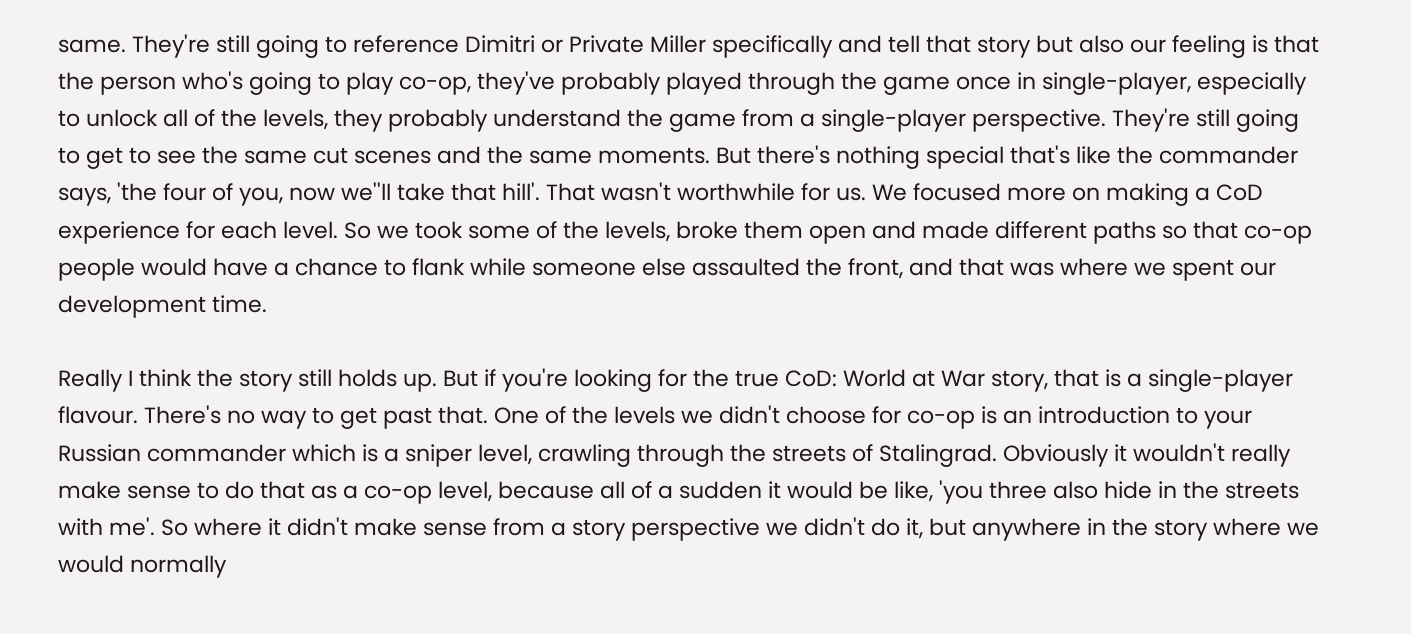same. They're still going to reference Dimitri or Private Miller specifically and tell that story but also our feeling is that the person who's going to play co-op, they've probably played through the game once in single-player, especially to unlock all of the levels, they probably understand the game from a single-player perspective. They're still going to get to see the same cut scenes and the same moments. But there's nothing special that's like the commander says, 'the four of you, now we''ll take that hill'. That wasn't worthwhile for us. We focused more on making a CoD experience for each level. So we took some of the levels, broke them open and made different paths so that co-op people would have a chance to flank while someone else assaulted the front, and that was where we spent our development time.

Really I think the story still holds up. But if you're looking for the true CoD: World at War story, that is a single-player flavour. There's no way to get past that. One of the levels we didn't choose for co-op is an introduction to your Russian commander which is a sniper level, crawling through the streets of Stalingrad. Obviously it wouldn't really make sense to do that as a co-op level, because all of a sudden it would be like, 'you three also hide in the streets with me'. So where it didn't make sense from a story perspective we didn't do it, but anywhere in the story where we would normally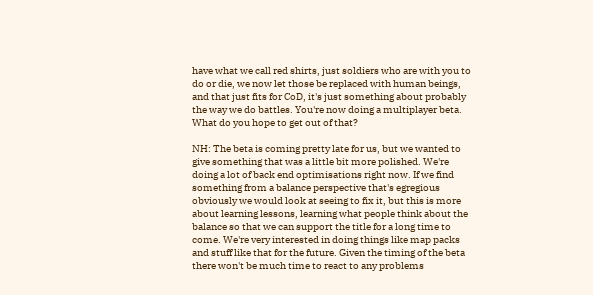have what we call red shirts, just soldiers who are with you to do or die, we now let those be replaced with human beings, and that just fits for CoD, it's just something about probably the way we do battles. You're now doing a multiplayer beta. What do you hope to get out of that?

NH: The beta is coming pretty late for us, but we wanted to give something that was a little bit more polished. We're doing a lot of back end optimisations right now. If we find something from a balance perspective that's egregious obviously we would look at seeing to fix it, but this is more about learning lessons, learning what people think about the balance so that we can support the title for a long time to come. We're very interested in doing things like map packs and stuff like that for the future. Given the timing of the beta there won't be much time to react to any problems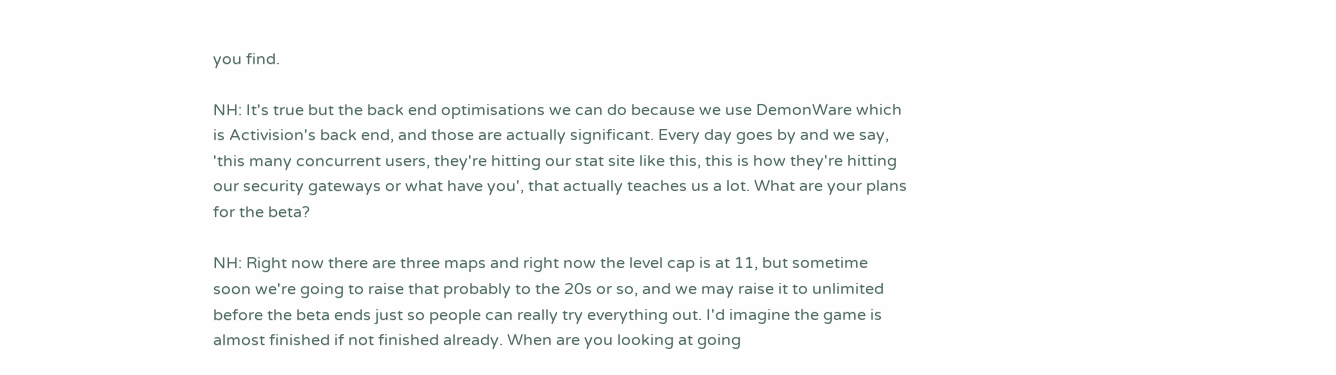you find.

NH: It's true but the back end optimisations we can do because we use DemonWare which is Activision's back end, and those are actually significant. Every day goes by and we say, 'this many concurrent users, they're hitting our stat site like this, this is how they're hitting our security gateways or what have you', that actually teaches us a lot. What are your plans for the beta?

NH: Right now there are three maps and right now the level cap is at 11, but sometime soon we're going to raise that probably to the 20s or so, and we may raise it to unlimited before the beta ends just so people can really try everything out. I'd imagine the game is almost finished if not finished already. When are you looking at going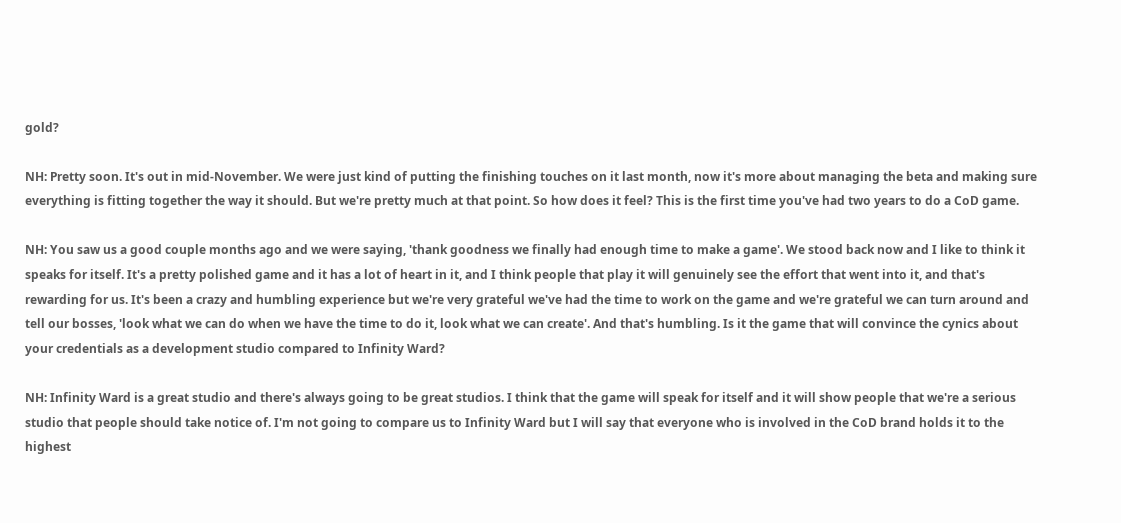gold?

NH: Pretty soon. It's out in mid-November. We were just kind of putting the finishing touches on it last month, now it's more about managing the beta and making sure everything is fitting together the way it should. But we're pretty much at that point. So how does it feel? This is the first time you've had two years to do a CoD game.

NH: You saw us a good couple months ago and we were saying, 'thank goodness we finally had enough time to make a game'. We stood back now and I like to think it speaks for itself. It's a pretty polished game and it has a lot of heart in it, and I think people that play it will genuinely see the effort that went into it, and that's rewarding for us. It's been a crazy and humbling experience but we're very grateful we've had the time to work on the game and we're grateful we can turn around and tell our bosses, 'look what we can do when we have the time to do it, look what we can create'. And that's humbling. Is it the game that will convince the cynics about your credentials as a development studio compared to Infinity Ward?

NH: Infinity Ward is a great studio and there's always going to be great studios. I think that the game will speak for itself and it will show people that we're a serious studio that people should take notice of. I'm not going to compare us to Infinity Ward but I will say that everyone who is involved in the CoD brand holds it to the highest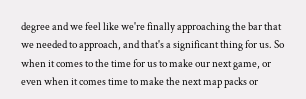degree and we feel like we're finally approaching the bar that we needed to approach, and that's a significant thing for us. So when it comes to the time for us to make our next game, or even when it comes time to make the next map packs or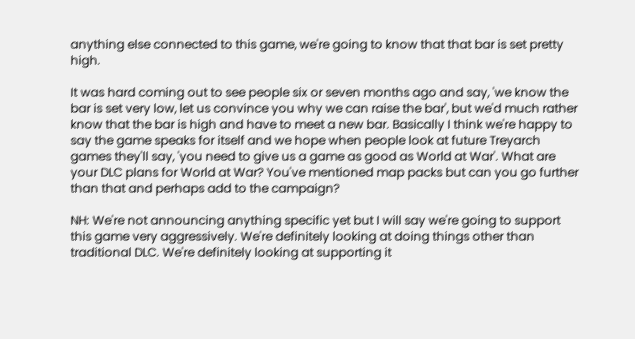anything else connected to this game, we're going to know that that bar is set pretty high.

It was hard coming out to see people six or seven months ago and say, 'we know the bar is set very low, let us convince you why we can raise the bar', but we'd much rather know that the bar is high and have to meet a new bar. Basically I think we're happy to say the game speaks for itself and we hope when people look at future Treyarch games they'll say, 'you need to give us a game as good as World at War'. What are your DLC plans for World at War? You've mentioned map packs but can you go further than that and perhaps add to the campaign?

NH: We're not announcing anything specific yet but I will say we're going to support this game very aggressively. We're definitely looking at doing things other than traditional DLC. We're definitely looking at supporting it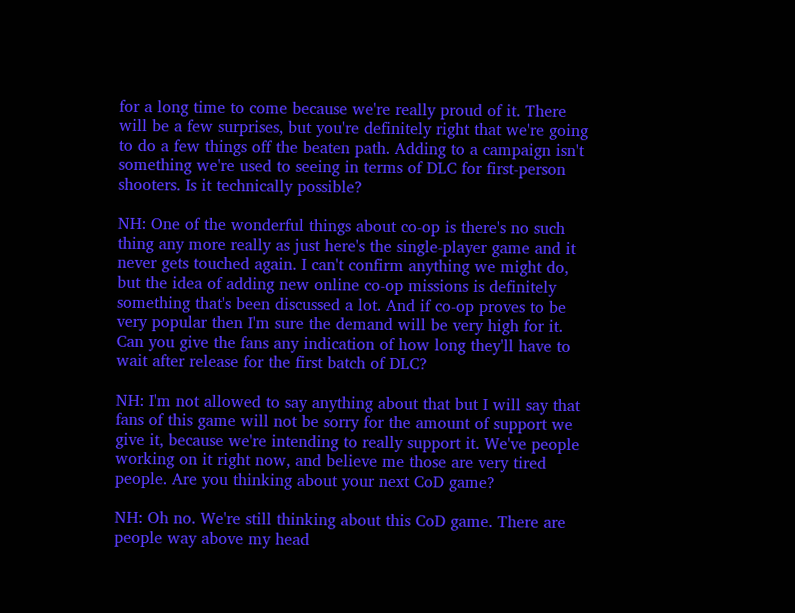for a long time to come because we're really proud of it. There will be a few surprises, but you're definitely right that we're going to do a few things off the beaten path. Adding to a campaign isn't something we're used to seeing in terms of DLC for first-person shooters. Is it technically possible?

NH: One of the wonderful things about co-op is there's no such thing any more really as just here's the single-player game and it never gets touched again. I can't confirm anything we might do, but the idea of adding new online co-op missions is definitely something that's been discussed a lot. And if co-op proves to be very popular then I'm sure the demand will be very high for it. Can you give the fans any indication of how long they'll have to wait after release for the first batch of DLC?

NH: I'm not allowed to say anything about that but I will say that fans of this game will not be sorry for the amount of support we give it, because we're intending to really support it. We've people working on it right now, and believe me those are very tired people. Are you thinking about your next CoD game?

NH: Oh no. We're still thinking about this CoD game. There are people way above my head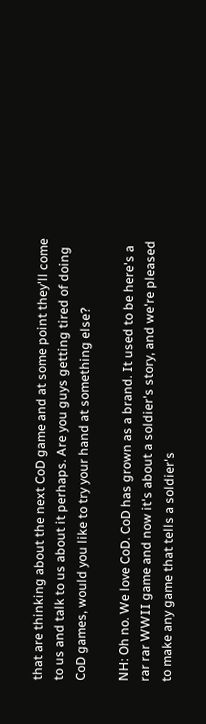that are thinking about the next CoD game and at some point they'll come to us and talk to us about it perhaps. Are you guys getting tired of doing CoD games, would you like to try your hand at something else?

NH: Oh no. We love CoD. CoD has grown as a brand. It used to be here's a rar rar WWII game and now it's about a soldier's story, and we're pleased to make any game that tells a soldier's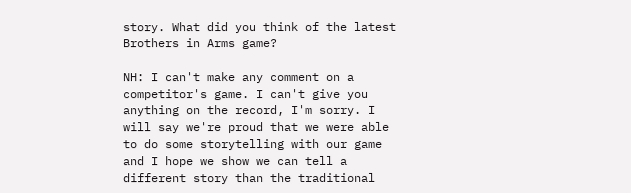story. What did you think of the latest Brothers in Arms game?

NH: I can't make any comment on a competitor's game. I can't give you anything on the record, I'm sorry. I will say we're proud that we were able to do some storytelling with our game and I hope we show we can tell a different story than the traditional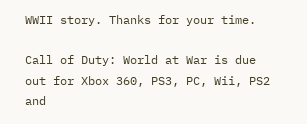WWII story. Thanks for your time.

Call of Duty: World at War is due out for Xbox 360, PS3, PC, Wii, PS2 and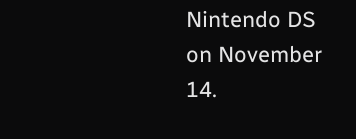Nintendo DS on November 14.